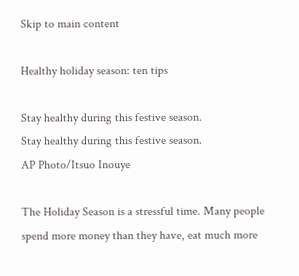Skip to main content

Healthy holiday season: ten tips

Stay healthy during this festive season.
Stay healthy during this festive season.
AP Photo/Itsuo Inouye

The Holiday Season is a stressful time. Many people spend more money than they have, eat much more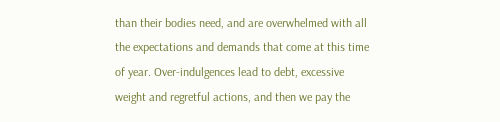than their bodies need, and are overwhelmed with all the expectations and demands that come at this time of year. Over-indulgences lead to debt, excessive weight and regretful actions, and then we pay the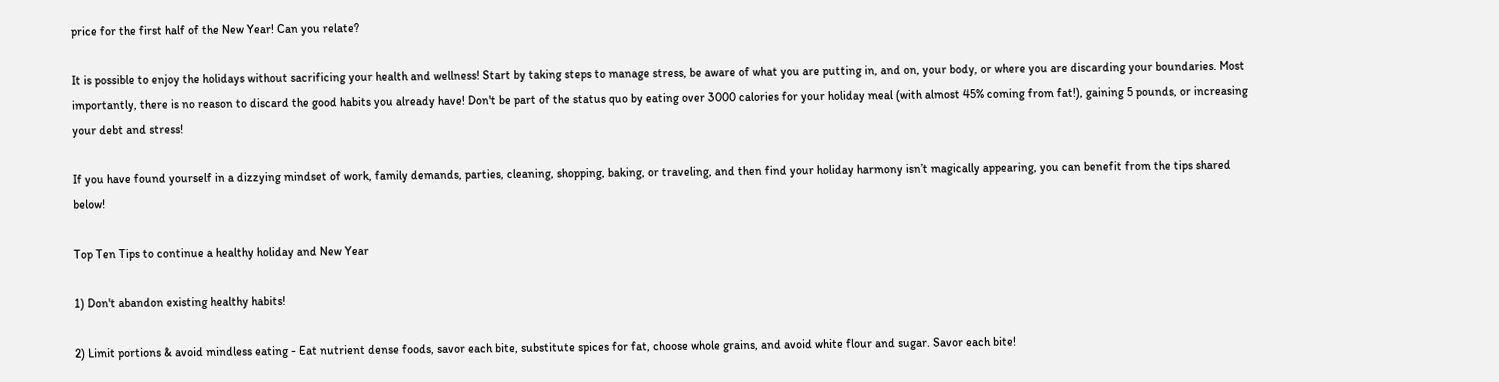price for the first half of the New Year! Can you relate?

It is possible to enjoy the holidays without sacrificing your health and wellness! Start by taking steps to manage stress, be aware of what you are putting in, and on, your body, or where you are discarding your boundaries. Most importantly, there is no reason to discard the good habits you already have! Don't be part of the status quo by eating over 3000 calories for your holiday meal (with almost 45% coming from fat!), gaining 5 pounds, or increasing your debt and stress!

If you have found yourself in a dizzying mindset of work, family demands, parties, cleaning, shopping, baking, or traveling, and then find your holiday harmony isn’t magically appearing, you can benefit from the tips shared below!

Top Ten Tips to continue a healthy holiday and New Year

1) Don't abandon existing healthy habits!

2) Limit portions & avoid mindless eating - Eat nutrient dense foods, savor each bite, substitute spices for fat, choose whole grains, and avoid white flour and sugar. Savor each bite!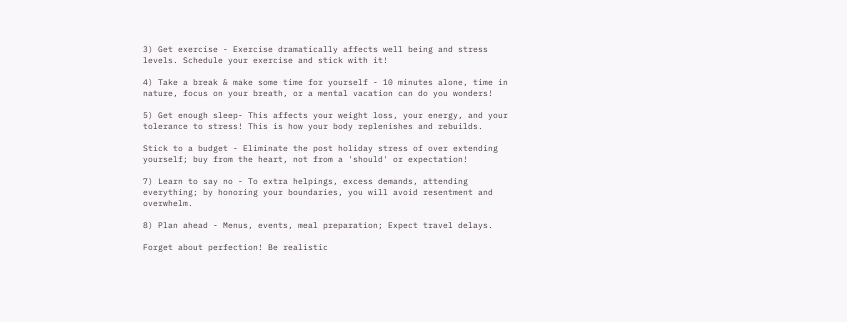3) Get exercise - Exercise dramatically affects well being and stress levels. Schedule your exercise and stick with it!

4) Take a break & make some time for yourself - 10 minutes alone, time in nature, focus on your breath, or a mental vacation can do you wonders!

5) Get enough sleep- This affects your weight loss, your energy, and your tolerance to stress! This is how your body replenishes and rebuilds.

Stick to a budget - Eliminate the post holiday stress of over extending yourself; buy from the heart, not from a 'should' or expectation!

7) Learn to say no - To extra helpings, excess demands, attending everything; by honoring your boundaries, you will avoid resentment and overwhelm.

8) Plan ahead - Menus, events, meal preparation; Expect travel delays.

Forget about perfection! Be realistic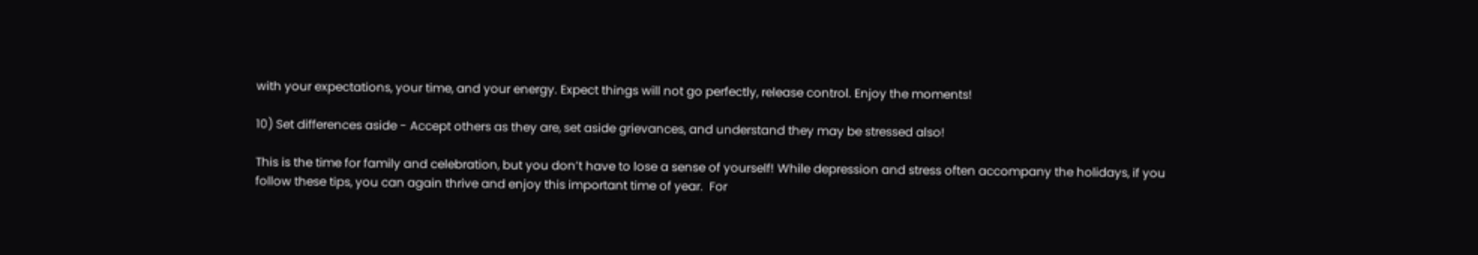with your expectations, your time, and your energy. Expect things will not go perfectly, release control. Enjoy the moments!

10) Set differences aside - Accept others as they are, set aside grievances, and understand they may be stressed also!

This is the time for family and celebration, but you don’t have to lose a sense of yourself! While depression and stress often accompany the holidays, if you follow these tips, you can again thrive and enjoy this important time of year.  For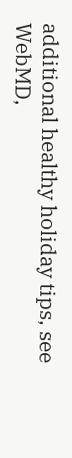additional healthy holiday tips, see WebMD,